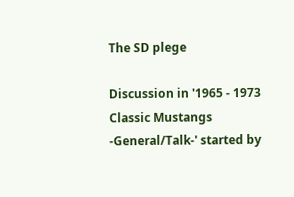The SD plege

Discussion in '1965 - 1973 Classic Mustangs -General/Talk-' started by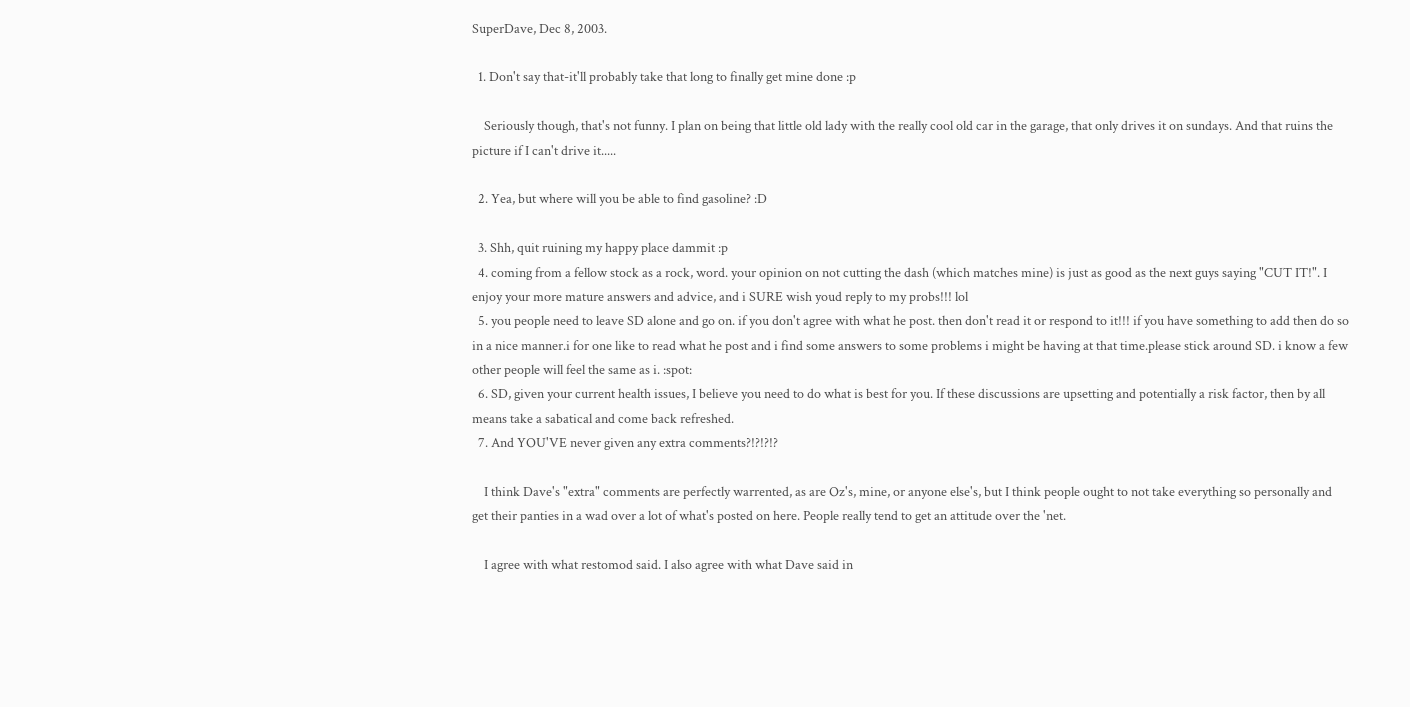SuperDave, Dec 8, 2003.

  1. Don't say that-it'll probably take that long to finally get mine done :p

    Seriously though, that's not funny. I plan on being that little old lady with the really cool old car in the garage, that only drives it on sundays. And that ruins the picture if I can't drive it.....

  2. Yea, but where will you be able to find gasoline? :D

  3. Shh, quit ruining my happy place dammit :p
  4. coming from a fellow stock as a rock, word. your opinion on not cutting the dash (which matches mine) is just as good as the next guys saying "CUT IT!". I enjoy your more mature answers and advice, and i SURE wish youd reply to my probs!!! lol
  5. you people need to leave SD alone and go on. if you don't agree with what he post. then don't read it or respond to it!!! if you have something to add then do so in a nice manner.i for one like to read what he post and i find some answers to some problems i might be having at that time.please stick around SD. i know a few other people will feel the same as i. :spot:
  6. SD, given your current health issues, I believe you need to do what is best for you. If these discussions are upsetting and potentially a risk factor, then by all means take a sabatical and come back refreshed.
  7. And YOU'VE never given any extra comments?!?!?!?

    I think Dave's "extra" comments are perfectly warrented, as are Oz's, mine, or anyone else's, but I think people ought to not take everything so personally and get their panties in a wad over a lot of what's posted on here. People really tend to get an attitude over the 'net.

    I agree with what restomod said. I also agree with what Dave said in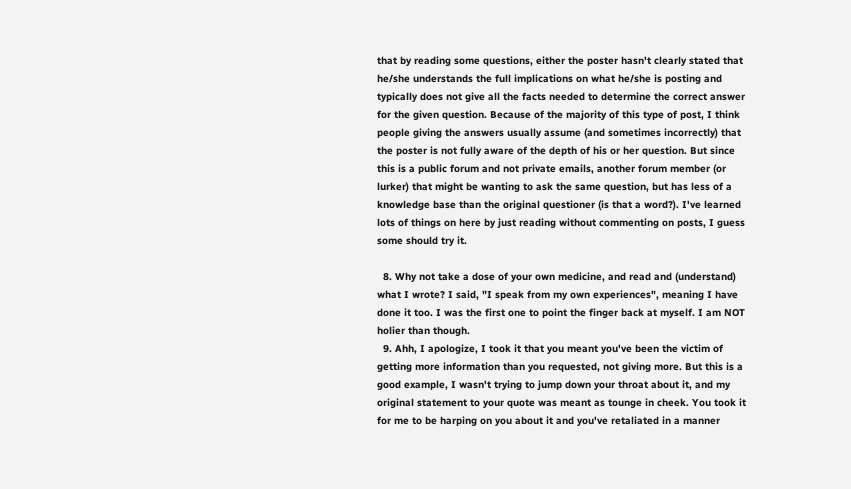that by reading some questions, either the poster hasn't clearly stated that he/she understands the full implications on what he/she is posting and typically does not give all the facts needed to determine the correct answer for the given question. Because of the majority of this type of post, I think people giving the answers usually assume (and sometimes incorrectly) that the poster is not fully aware of the depth of his or her question. But since this is a public forum and not private emails, another forum member (or lurker) that might be wanting to ask the same question, but has less of a knowledge base than the original questioner (is that a word?). I've learned lots of things on here by just reading without commenting on posts, I guess some should try it.

  8. Why not take a dose of your own medicine, and read and (understand) what I wrote? I said, "I speak from my own experiences", meaning I have done it too. I was the first one to point the finger back at myself. I am NOT holier than though.
  9. Ahh, I apologize, I took it that you meant you've been the victim of getting more information than you requested, not giving more. But this is a good example, I wasn't trying to jump down your throat about it, and my original statement to your quote was meant as tounge in cheek. You took it for me to be harping on you about it and you've retaliated in a manner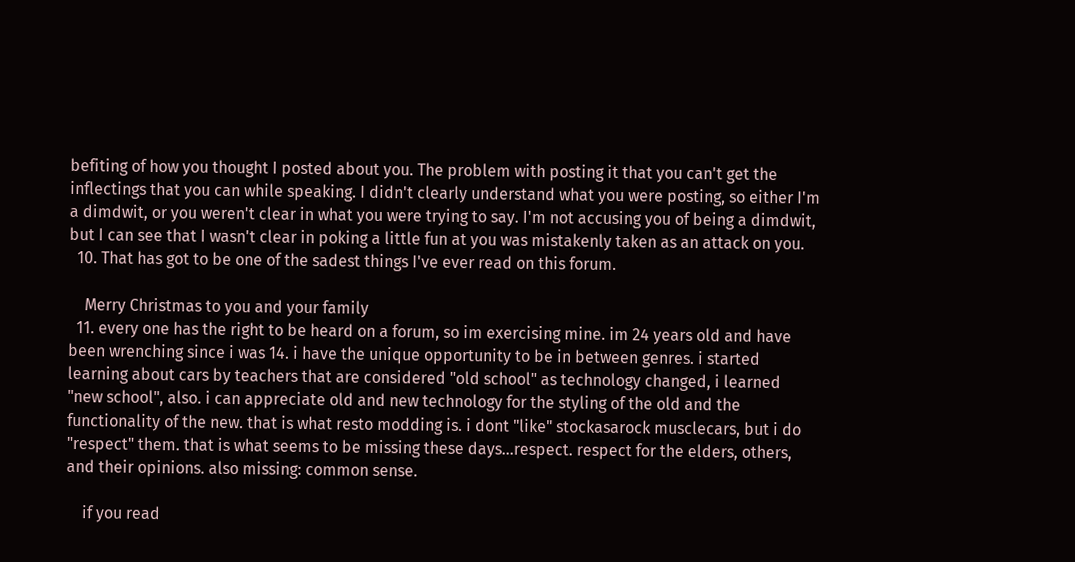befiting of how you thought I posted about you. The problem with posting it that you can't get the inflectings that you can while speaking. I didn't clearly understand what you were posting, so either I'm a dimdwit, or you weren't clear in what you were trying to say. I'm not accusing you of being a dimdwit, but I can see that I wasn't clear in poking a little fun at you was mistakenly taken as an attack on you.
  10. That has got to be one of the sadest things I've ever read on this forum.

    Merry Christmas to you and your family
  11. every one has the right to be heard on a forum, so im exercising mine. im 24 years old and have been wrenching since i was 14. i have the unique opportunity to be in between genres. i started learning about cars by teachers that are considered "old school" as technology changed, i learned "new school", also. i can appreciate old and new technology for the styling of the old and the functionality of the new. that is what resto modding is. i dont "like" stockasarock musclecars, but i do "respect" them. that is what seems to be missing these days...respect. respect for the elders, others, and their opinions. also missing: common sense.

    if you read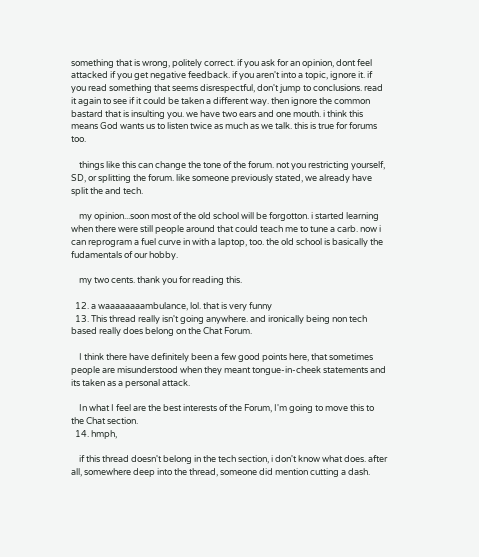something that is wrong, politely correct. if you ask for an opinion, dont feel attacked if you get negative feedback. if you aren't into a topic, ignore it. if you read something that seems disrespectful, don't jump to conclusions. read it again to see if it could be taken a different way. then ignore the common bastard that is insulting you. we have two ears and one mouth. i think this means God wants us to listen twice as much as we talk. this is true for forums too.

    things like this can change the tone of the forum. not you restricting yourself, SD, or splitting the forum. like someone previously stated, we already have split the and tech.

    my opinion...soon most of the old school will be forgotton. i started learning when there were still people around that could teach me to tune a carb. now i can reprogram a fuel curve in with a laptop, too. the old school is basically the fudamentals of our hobby.

    my two cents. thank you for reading this.

  12. a waaaaaaaambulance, lol. that is very funny
  13. This thread really isn't going anywhere. and ironically being non tech based really does belong on the Chat Forum.

    I think there have definitely been a few good points here, that sometimes people are misunderstood when they meant tongue-in-cheek statements and its taken as a personal attack.

    In what I feel are the best interests of the Forum, I'm going to move this to the Chat section.
  14. hmph,

    if this thread doesn't belong in the tech section, i don't know what does. after all, somewhere deep into the thread, someone did mention cutting a dash.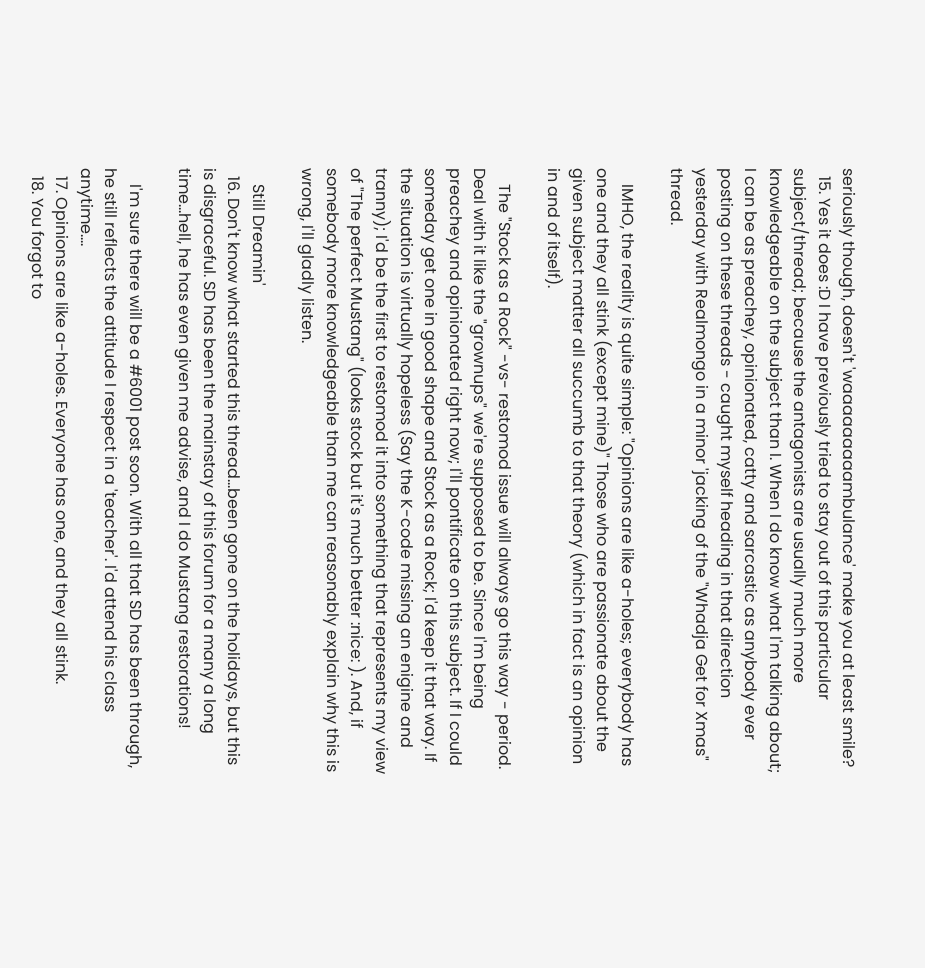seriously though, doesn't 'waaaaaaaaambulance' make you at least smile?
  15. Yes it does :D I have previously tried to stay out of this particular subject/thread; because the antagonists are usually much more knowledgeable on the subject than I. When I do know what I'm talking about; I can be as preachey, opinionated, catty and sarcastic as anybody ever posting on these threads - caught myself heading in that direction yesterday with Realmongo in a minor 'jacking of the "Whadja Get for Xmas" thread.

    IMHO, the reality is quite simple: "Opinions are like a-holes; everybody has one and they all stink (except mine)" Those who are passionate about the given subject matter all succumb to that theory (which in fact is an opinion in and of itself).

    The "Stock as a Rock" -vs- restomod issue will always go this way - period. Deal with it like the "grownups" we're supposed to be. Since I'm being preachey and opinionated right now; I'll pontificate on this subject. If I could someday get one in good shape and Stock as a Rock; I'd keep it that way. If the situation is virtually hopeless (Say the K-code missing an enigine and tranny); I'd be the first to restomod it into something that represents my view of "The perfect Mustang" (looks stock but it's much better :nice: ). And, if somebody more knowledgeable than me can reasonably explain why this is wrong, I'll gladly listen.

    Still Dreamin'
  16. Don't know what started this thread...been gone on the holidays, but this is disgraceful. SD has been the mainstay of this forum for a many a long time...hell, he has even given me advise, and I do Mustang restorations!

    I'm sure there will be a #6001 post soon. With all that SD has been through, he still reflects the attitude I respect in a 'teacher'. I'd attend his class anytime....
  17. Opinions are like a-holes. Everyone has one, and they all stink.
  18. You forgot to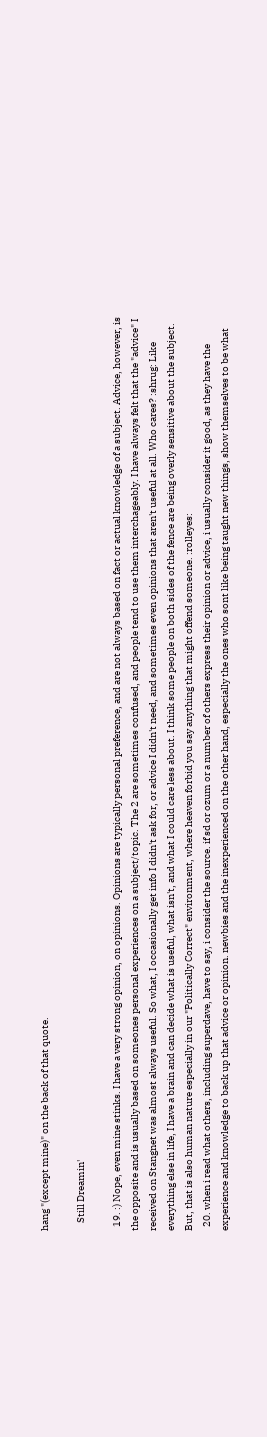hang "(except mine)" on the back of that quote.

    Still Dreamin'

  19. :) Nope, even mine stinks. I have a very strong opinion, on opinions. Opinions are typically personal preference, and are not always based on fact or actual knowledge of a subject. Advice, however, is the opposite and is usually based on someones personal experiences on a subject/topic. The 2 are sometimes confused, and people tend to use them interchageably. I have always felt that the "advice" I received on Stangnet was almost always useful. So what, I occasionally get info I didn't ask for, or advice I didn't need, and sometimes even opinions that aren't useful at all. Who cares? :shrug: Like everything else in life, I have a brain and can decide what is useful, what isn't, and what I could care less about. I think some people on both sides of the fence are being overly sensitive about the subject. But, that is also human nature especially in our "Politically Correct" environment, where heaven forbid you say anything that might offend someone. :rolleyes:
  20. when i read what others, including superdave, have to say, i consider the source. if sd or ozum or a number of others express their opinion or advice, i usually consider it good, as they have the experience and knowledge to back up that advice or opinion. newbies and the inexperienced on the other hand, especially the ones who sont like being taught new things, show themselves to be what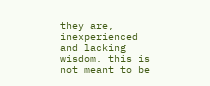they are, inexperienced and lacking wisdom. this is not meant to be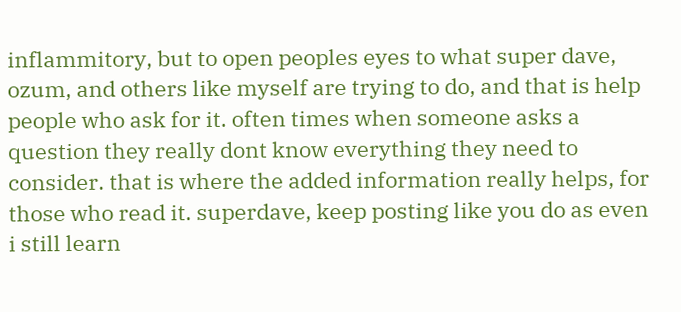inflammitory, but to open peoples eyes to what super dave, ozum, and others like myself are trying to do, and that is help people who ask for it. often times when someone asks a question they really dont know everything they need to consider. that is where the added information really helps, for those who read it. superdave, keep posting like you do as even i still learn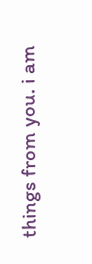things from you. i am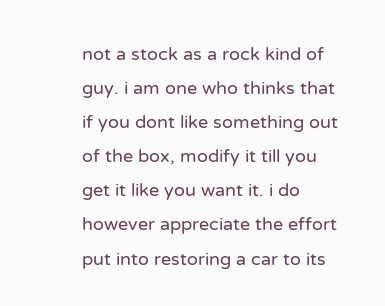not a stock as a rock kind of guy. i am one who thinks that if you dont like something out of the box, modify it till you get it like you want it. i do however appreciate the effort put into restoring a car to its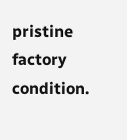pristine factory condition.